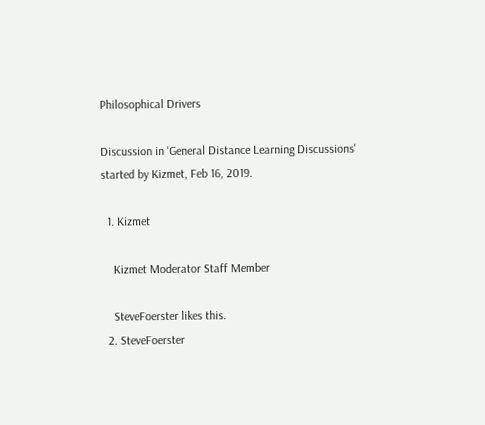Philosophical Drivers

Discussion in 'General Distance Learning Discussions' started by Kizmet, Feb 16, 2019.

  1. Kizmet

    Kizmet Moderator Staff Member

    SteveFoerster likes this.
  2. SteveFoerster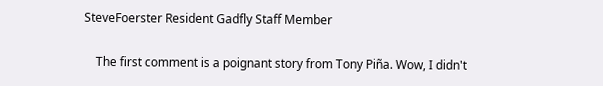SteveFoerster Resident Gadfly Staff Member

    The first comment is a poignant story from Tony Piña. Wow, I didn't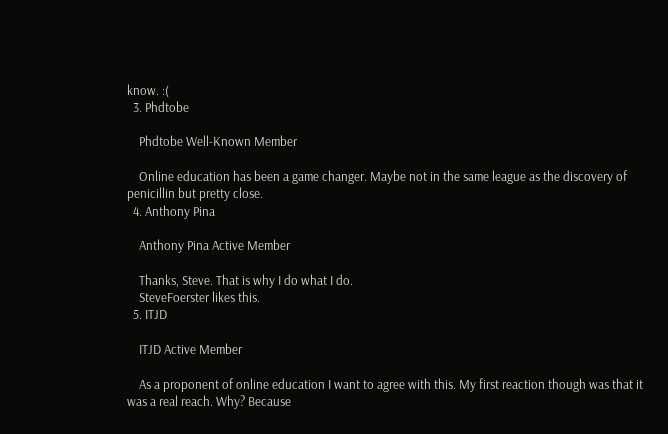know. :(
  3. Phdtobe

    Phdtobe Well-Known Member

    Online education has been a game changer. Maybe not in the same league as the discovery of penicillin but pretty close.
  4. Anthony Pina

    Anthony Pina Active Member

    Thanks, Steve. That is why I do what I do.
    SteveFoerster likes this.
  5. ITJD

    ITJD Active Member

    As a proponent of online education I want to agree with this. My first reaction though was that it was a real reach. Why? Because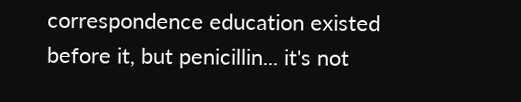correspondence education existed before it, but penicillin... it's not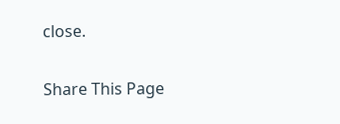close.

Share This Page